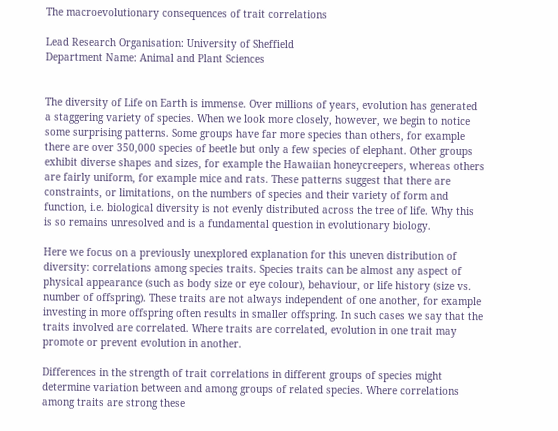The macroevolutionary consequences of trait correlations

Lead Research Organisation: University of Sheffield
Department Name: Animal and Plant Sciences


The diversity of Life on Earth is immense. Over millions of years, evolution has generated a staggering variety of species. When we look more closely, however, we begin to notice some surprising patterns. Some groups have far more species than others, for example there are over 350,000 species of beetle but only a few species of elephant. Other groups exhibit diverse shapes and sizes, for example the Hawaiian honeycreepers, whereas others are fairly uniform, for example mice and rats. These patterns suggest that there are constraints, or limitations, on the numbers of species and their variety of form and function, i.e. biological diversity is not evenly distributed across the tree of life. Why this is so remains unresolved and is a fundamental question in evolutionary biology.

Here we focus on a previously unexplored explanation for this uneven distribution of diversity: correlations among species traits. Species traits can be almost any aspect of physical appearance (such as body size or eye colour), behaviour, or life history (size vs. number of offspring). These traits are not always independent of one another, for example investing in more offspring often results in smaller offspring. In such cases we say that the traits involved are correlated. Where traits are correlated, evolution in one trait may promote or prevent evolution in another.

Differences in the strength of trait correlations in different groups of species might determine variation between and among groups of related species. Where correlations among traits are strong these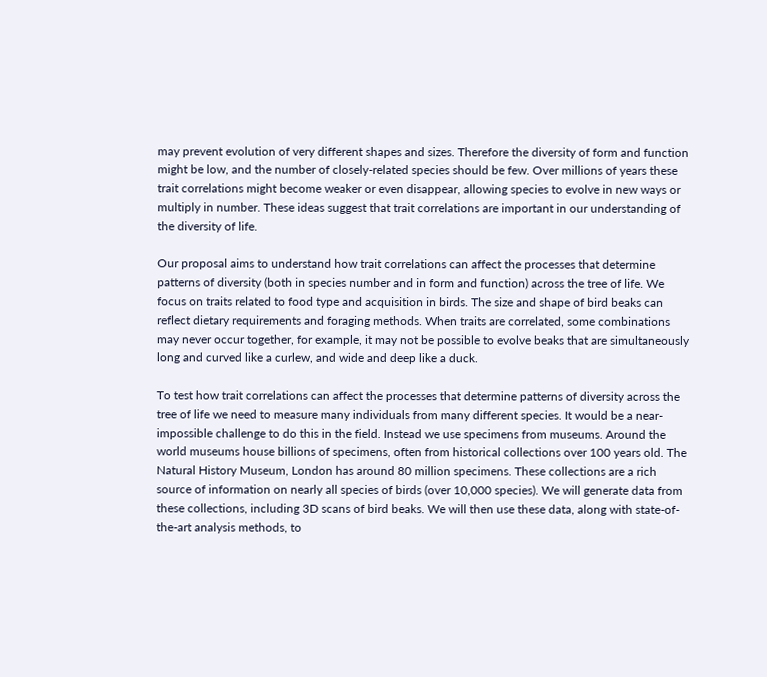may prevent evolution of very different shapes and sizes. Therefore the diversity of form and function might be low, and the number of closely-related species should be few. Over millions of years these trait correlations might become weaker or even disappear, allowing species to evolve in new ways or multiply in number. These ideas suggest that trait correlations are important in our understanding of the diversity of life.

Our proposal aims to understand how trait correlations can affect the processes that determine patterns of diversity (both in species number and in form and function) across the tree of life. We focus on traits related to food type and acquisition in birds. The size and shape of bird beaks can reflect dietary requirements and foraging methods. When traits are correlated, some combinations may never occur together, for example, it may not be possible to evolve beaks that are simultaneously long and curved like a curlew, and wide and deep like a duck.

To test how trait correlations can affect the processes that determine patterns of diversity across the tree of life we need to measure many individuals from many different species. It would be a near-impossible challenge to do this in the field. Instead we use specimens from museums. Around the world museums house billions of specimens, often from historical collections over 100 years old. The Natural History Museum, London has around 80 million specimens. These collections are a rich source of information on nearly all species of birds (over 10,000 species). We will generate data from these collections, including 3D scans of bird beaks. We will then use these data, along with state-of-the-art analysis methods, to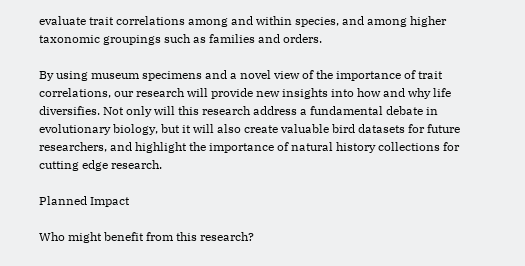evaluate trait correlations among and within species, and among higher taxonomic groupings such as families and orders.

By using museum specimens and a novel view of the importance of trait correlations, our research will provide new insights into how and why life diversifies. Not only will this research address a fundamental debate in evolutionary biology, but it will also create valuable bird datasets for future researchers, and highlight the importance of natural history collections for cutting edge research.

Planned Impact

Who might benefit from this research?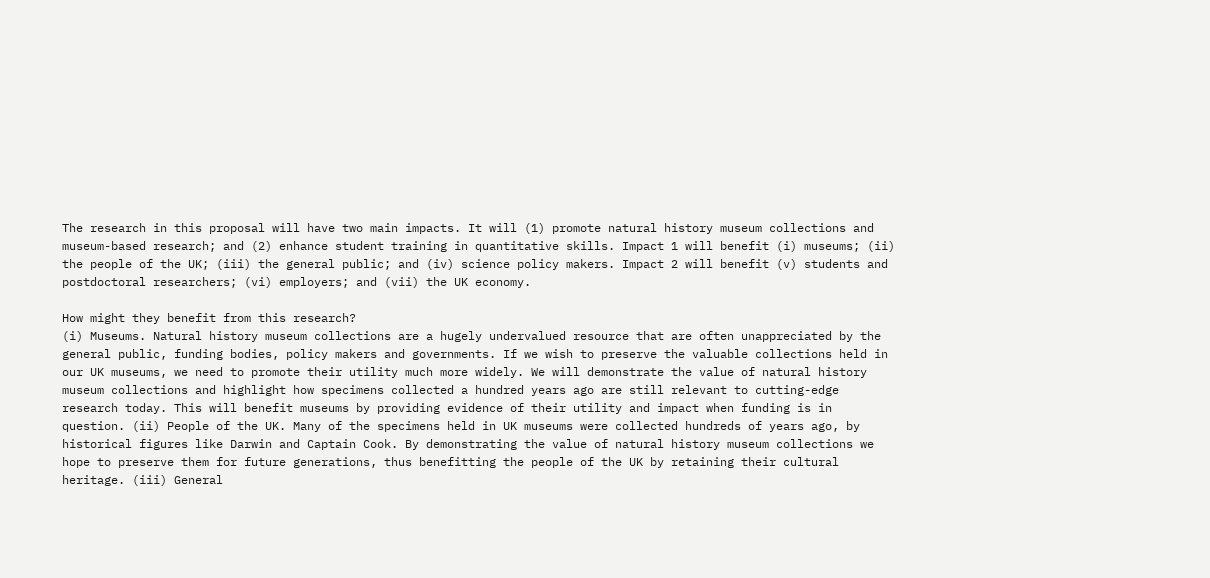The research in this proposal will have two main impacts. It will (1) promote natural history museum collections and museum-based research; and (2) enhance student training in quantitative skills. Impact 1 will benefit (i) museums; (ii) the people of the UK; (iii) the general public; and (iv) science policy makers. Impact 2 will benefit (v) students and postdoctoral researchers; (vi) employers; and (vii) the UK economy.

How might they benefit from this research?
(i) Museums. Natural history museum collections are a hugely undervalued resource that are often unappreciated by the general public, funding bodies, policy makers and governments. If we wish to preserve the valuable collections held in our UK museums, we need to promote their utility much more widely. We will demonstrate the value of natural history museum collections and highlight how specimens collected a hundred years ago are still relevant to cutting-edge research today. This will benefit museums by providing evidence of their utility and impact when funding is in question. (ii) People of the UK. Many of the specimens held in UK museums were collected hundreds of years ago, by historical figures like Darwin and Captain Cook. By demonstrating the value of natural history museum collections we hope to preserve them for future generations, thus benefitting the people of the UK by retaining their cultural heritage. (iii) General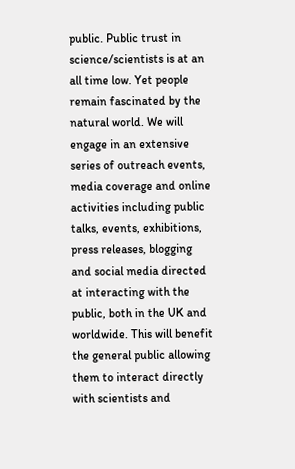public. Public trust in science/scientists is at an all time low. Yet people remain fascinated by the natural world. We will engage in an extensive series of outreach events, media coverage and online activities including public talks, events, exhibitions, press releases, blogging and social media directed at interacting with the public, both in the UK and worldwide. This will benefit the general public allowing them to interact directly with scientists and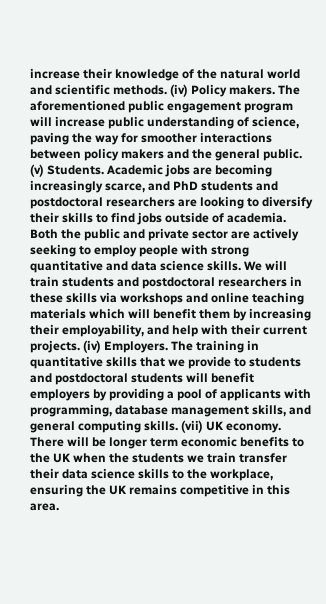increase their knowledge of the natural world and scientific methods. (iv) Policy makers. The aforementioned public engagement program will increase public understanding of science, paving the way for smoother interactions between policy makers and the general public. (v) Students. Academic jobs are becoming increasingly scarce, and PhD students and postdoctoral researchers are looking to diversify their skills to find jobs outside of academia. Both the public and private sector are actively seeking to employ people with strong quantitative and data science skills. We will train students and postdoctoral researchers in these skills via workshops and online teaching materials which will benefit them by increasing their employability, and help with their current projects. (iv) Employers. The training in quantitative skills that we provide to students and postdoctoral students will benefit employers by providing a pool of applicants with programming, database management skills, and general computing skills. (vii) UK economy. There will be longer term economic benefits to the UK when the students we train transfer their data science skills to the workplace, ensuring the UK remains competitive in this area.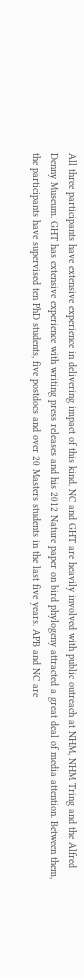All three participants have extensive experience in delivering impact of this kind. NC and GHT are heavily involved with public outreach at NHM, NHM Tring and the Alfred Denny Museum. GHT has extensive experience with writing press releases and his 2012 Nature paper on bird phylogeny attracted a great deal of media attention. Between them, the participants have supervised ten PhD students, five postdocs and over 20 Masters students in the last five years. APB and NC are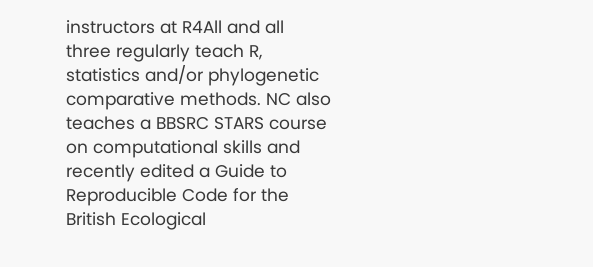instructors at R4All and all three regularly teach R, statistics and/or phylogenetic comparative methods. NC also teaches a BBSRC STARS course on computational skills and recently edited a Guide to Reproducible Code for the British Ecological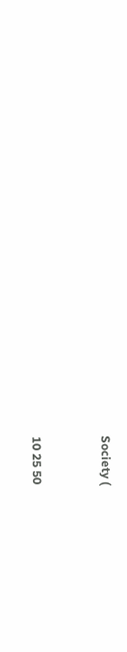Society (


10 25 50